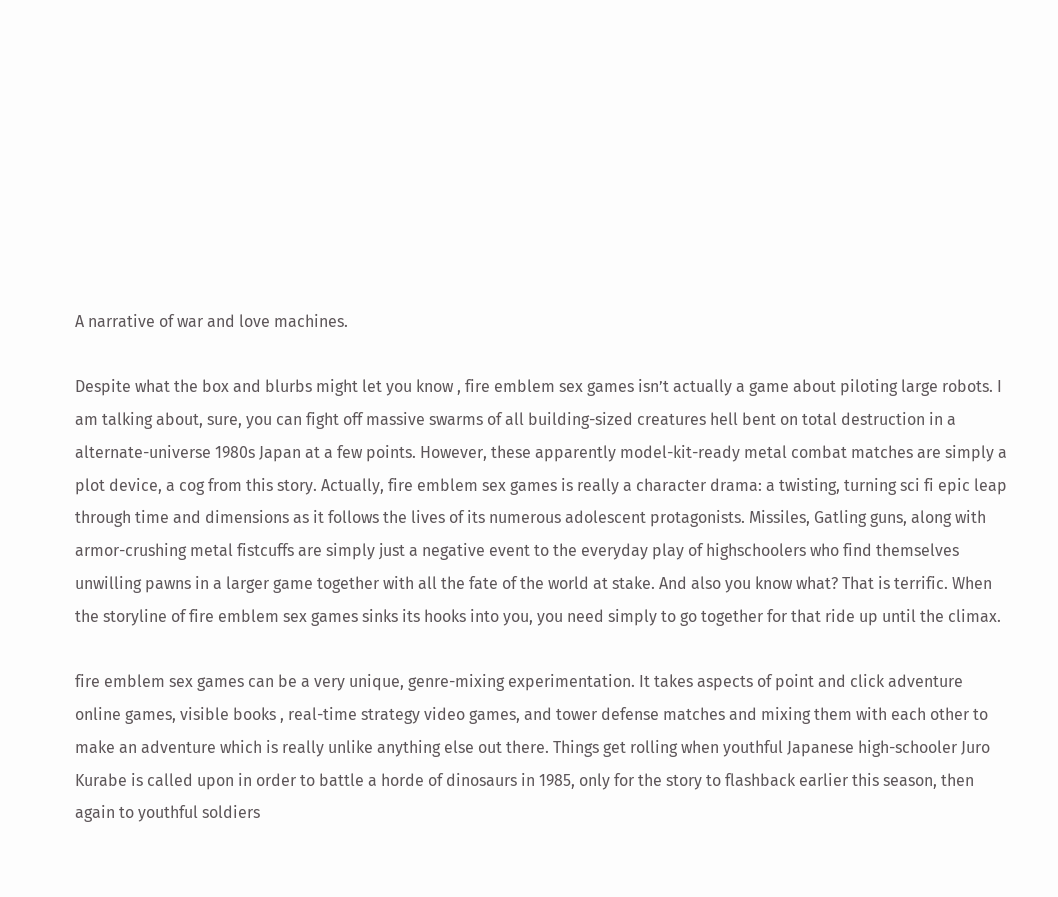A narrative of war and love machines.

Despite what the box and blurbs might let you know , fire emblem sex games isn’t actually a game about piloting large robots. I am talking about, sure, you can fight off massive swarms of all building-sized creatures hell bent on total destruction in a alternate-universe 1980s Japan at a few points. However, these apparently model-kit-ready metal combat matches are simply a plot device, a cog from this story. Actually, fire emblem sex games is really a character drama: a twisting, turning sci fi epic leap through time and dimensions as it follows the lives of its numerous adolescent protagonists. Missiles, Gatling guns, along with armor-crushing metal fistcuffs are simply just a negative event to the everyday play of highschoolers who find themselves unwilling pawns in a larger game together with all the fate of the world at stake. And also you know what? That is terrific. When the storyline of fire emblem sex games sinks its hooks into you, you need simply to go together for that ride up until the climax.

fire emblem sex games can be a very unique, genre-mixing experimentation. It takes aspects of point and click adventure online games, visible books , real-time strategy video games, and tower defense matches and mixing them with each other to make an adventure which is really unlike anything else out there. Things get rolling when youthful Japanese high-schooler Juro Kurabe is called upon in order to battle a horde of dinosaurs in 1985, only for the story to flashback earlier this season, then again to youthful soldiers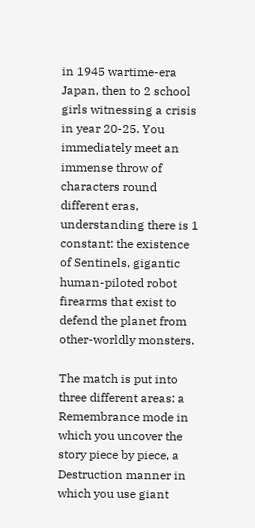in 1945 wartime-era Japan, then to 2 school girls witnessing a crisis in year 20-25. You immediately meet an immense throw of characters round different eras, understanding there is 1 constant: the existence of Sentinels, gigantic human-piloted robot firearms that exist to defend the planet from other-worldly monsters.

The match is put into three different areas: a Remembrance mode in which you uncover the story piece by piece, a Destruction manner in which you use giant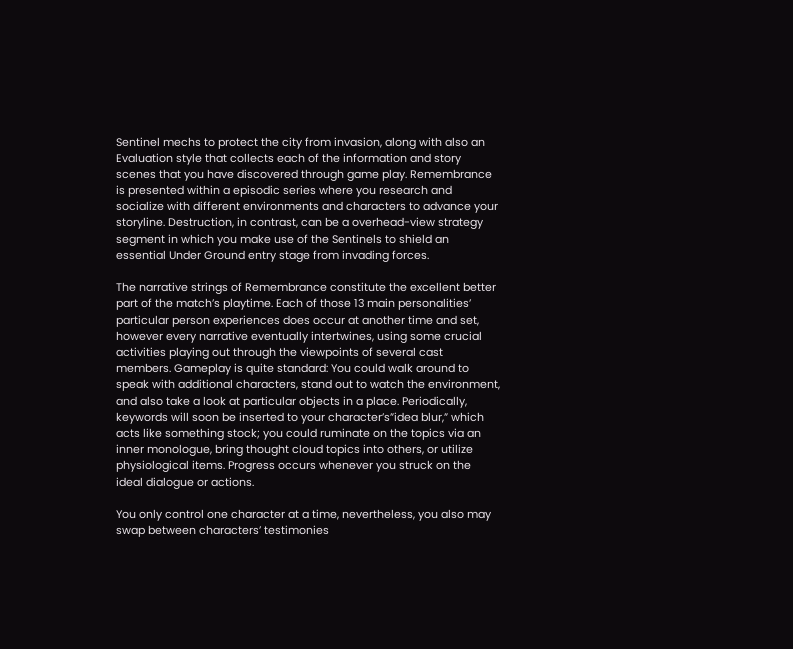Sentinel mechs to protect the city from invasion, along with also an Evaluation style that collects each of the information and story scenes that you have discovered through game play. Remembrance is presented within a episodic series where you research and socialize with different environments and characters to advance your storyline. Destruction, in contrast, can be a overhead-view strategy segment in which you make use of the Sentinels to shield an essential Under Ground entry stage from invading forces.

The narrative strings of Remembrance constitute the excellent better part of the match’s playtime. Each of those 13 main personalities’ particular person experiences does occur at another time and set, however every narrative eventually intertwines, using some crucial activities playing out through the viewpoints of several cast members. Gameplay is quite standard: You could walk around to speak with additional characters, stand out to watch the environment, and also take a look at particular objects in a place. Periodically, keywords will soon be inserted to your character’s”idea blur,” which acts like something stock; you could ruminate on the topics via an inner monologue, bring thought cloud topics into others, or utilize physiological items. Progress occurs whenever you struck on the ideal dialogue or actions.

You only control one character at a time, nevertheless, you also may swap between characters’ testimonies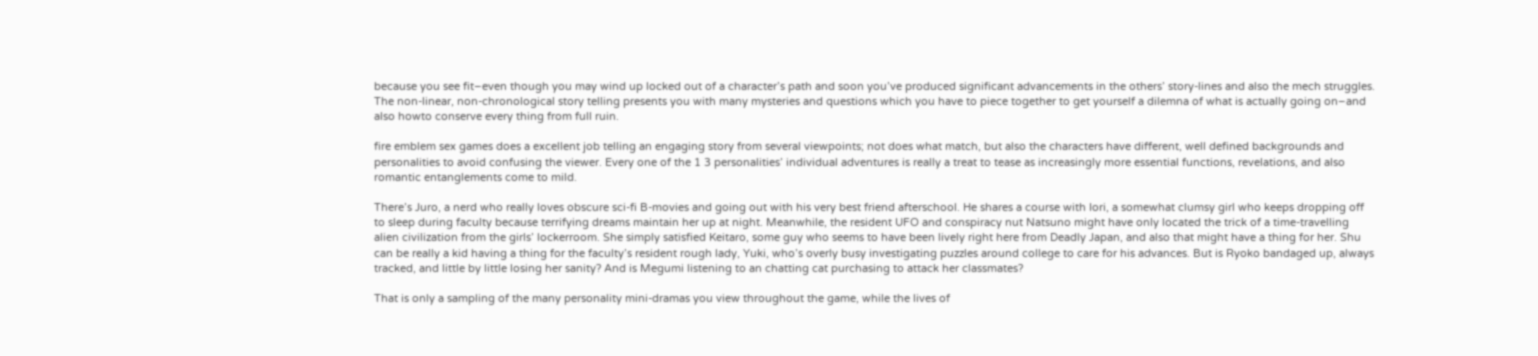because you see fit–even though you may wind up locked out of a character’s path and soon you’ve produced significant advancements in the others’ story-lines and also the mech struggles. The non-linear, non-chronological story telling presents you with many mysteries and questions which you have to piece together to get yourself a dilemna of what is actually going on–and also howto conserve every thing from full ruin.

fire emblem sex games does a excellent job telling an engaging story from several viewpoints; not does what match, but also the characters have different, well defined backgrounds and personalities to avoid confusing the viewer. Every one of the 1 3 personalities’ individual adventures is really a treat to tease as increasingly more essential functions, revelations, and also romantic entanglements come to mild.

There’s Juro, a nerd who really loves obscure sci-fi B-movies and going out with his very best friend afterschool. He shares a course with Iori, a somewhat clumsy girl who keeps dropping off to sleep during faculty because terrifying dreams maintain her up at night. Meanwhile, the resident UFO and conspiracy nut Natsuno might have only located the trick of a time-travelling alien civilization from the girls’ lockerroom. She simply satisfied Keitaro, some guy who seems to have been lively right here from Deadly Japan, and also that might have a thing for her. Shu can be really a kid having a thing for the faculty’s resident rough lady, Yuki, who’s overly busy investigating puzzles around college to care for his advances. But is Ryoko bandaged up, always tracked, and little by little losing her sanity? And is Megumi listening to an chatting cat purchasing to attack her classmates?

That is only a sampling of the many personality mini-dramas you view throughout the game, while the lives of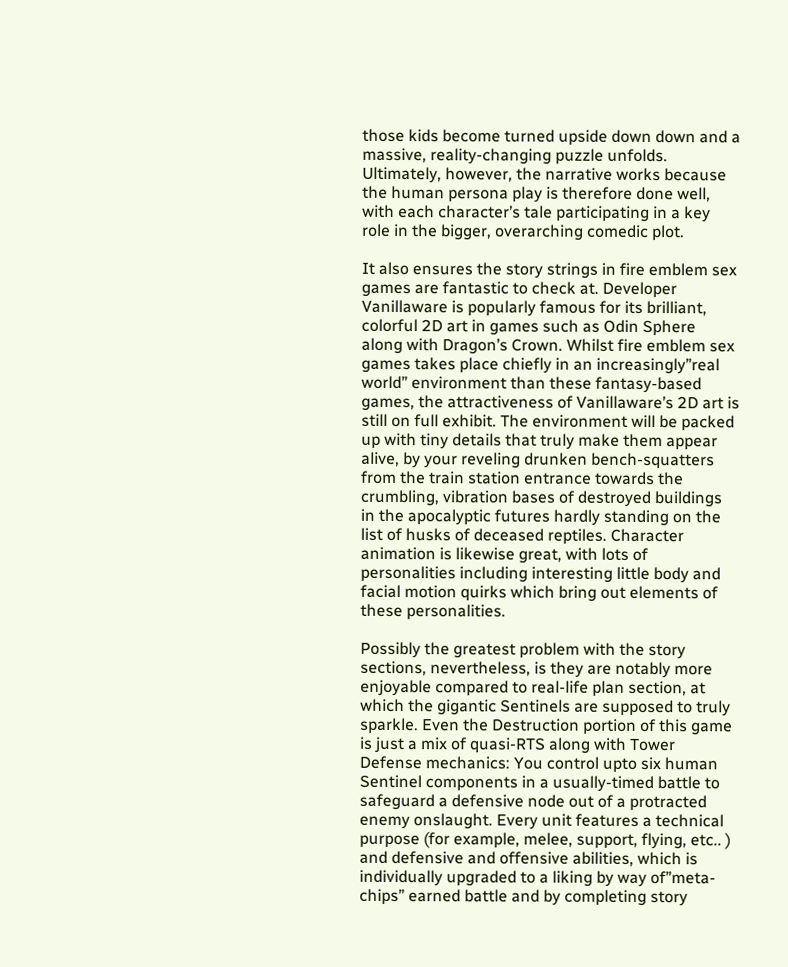those kids become turned upside down down and a massive, reality-changing puzzle unfolds. Ultimately, however, the narrative works because the human persona play is therefore done well, with each character’s tale participating in a key role in the bigger, overarching comedic plot.

It also ensures the story strings in fire emblem sex games are fantastic to check at. Developer Vanillaware is popularly famous for its brilliant, colorful 2D art in games such as Odin Sphere along with Dragon’s Crown. Whilst fire emblem sex games takes place chiefly in an increasingly”real world” environment than these fantasy-based games, the attractiveness of Vanillaware’s 2D art is still on full exhibit. The environment will be packed up with tiny details that truly make them appear alive, by your reveling drunken bench-squatters from the train station entrance towards the crumbling, vibration bases of destroyed buildings in the apocalyptic futures hardly standing on the list of husks of deceased reptiles. Character animation is likewise great, with lots of personalities including interesting little body and facial motion quirks which bring out elements of these personalities.

Possibly the greatest problem with the story sections, nevertheless, is they are notably more enjoyable compared to real-life plan section, at which the gigantic Sentinels are supposed to truly sparkle. Even the Destruction portion of this game is just a mix of quasi-RTS along with Tower Defense mechanics: You control upto six human Sentinel components in a usually-timed battle to safeguard a defensive node out of a protracted enemy onslaught. Every unit features a technical purpose (for example, melee, support, flying, etc.. ) and defensive and offensive abilities, which is individually upgraded to a liking by way of”meta-chips” earned battle and by completing story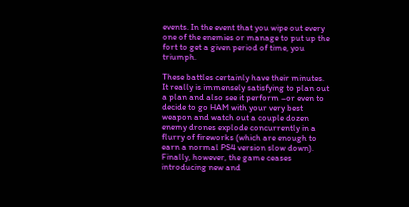events. In the event that you wipe out every one of the enemies or manage to put up the fort to get a given period of time, you triumph.

These battles certainly have their minutes. It really is immensely satisfying to plan out a plan and also see it perform –or even to decide to go HAM with your very best weapon and watch out a couple dozen enemy drones explode concurrently in a flurry of fireworks (which are enough to earn a normal PS4 version slow down). Finally, however, the game ceases introducing new and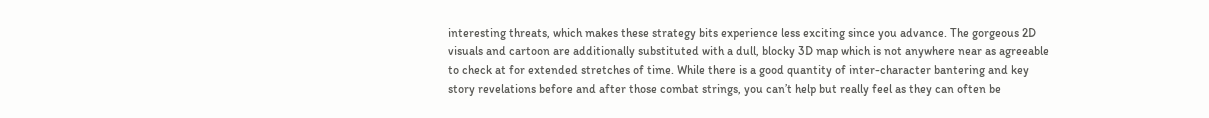interesting threats, which makes these strategy bits experience less exciting since you advance. The gorgeous 2D visuals and cartoon are additionally substituted with a dull, blocky 3D map which is not anywhere near as agreeable to check at for extended stretches of time. While there is a good quantity of inter-character bantering and key story revelations before and after those combat strings, you can’t help but really feel as they can often be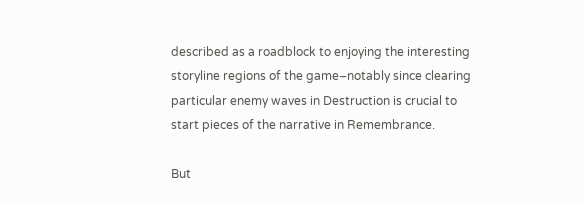described as a roadblock to enjoying the interesting storyline regions of the game–notably since clearing particular enemy waves in Destruction is crucial to start pieces of the narrative in Remembrance.

But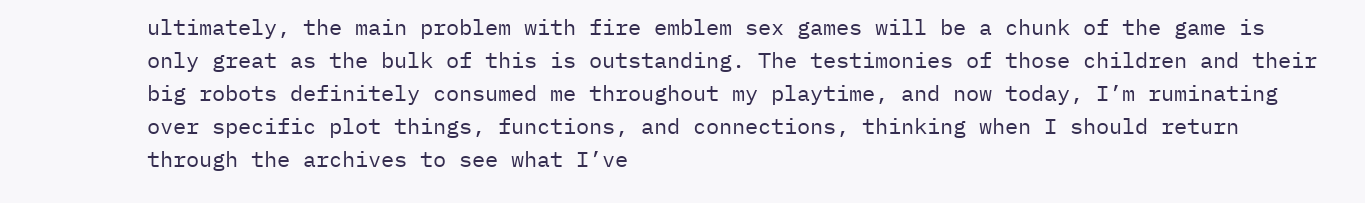ultimately, the main problem with fire emblem sex games will be a chunk of the game is only great as the bulk of this is outstanding. The testimonies of those children and their big robots definitely consumed me throughout my playtime, and now today, I’m ruminating over specific plot things, functions, and connections, thinking when I should return through the archives to see what I’ve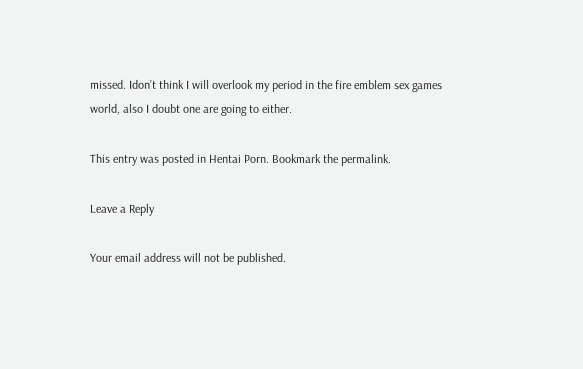missed. Idon’t think I will overlook my period in the fire emblem sex games world, also I doubt one are going to either.

This entry was posted in Hentai Porn. Bookmark the permalink.

Leave a Reply

Your email address will not be published.